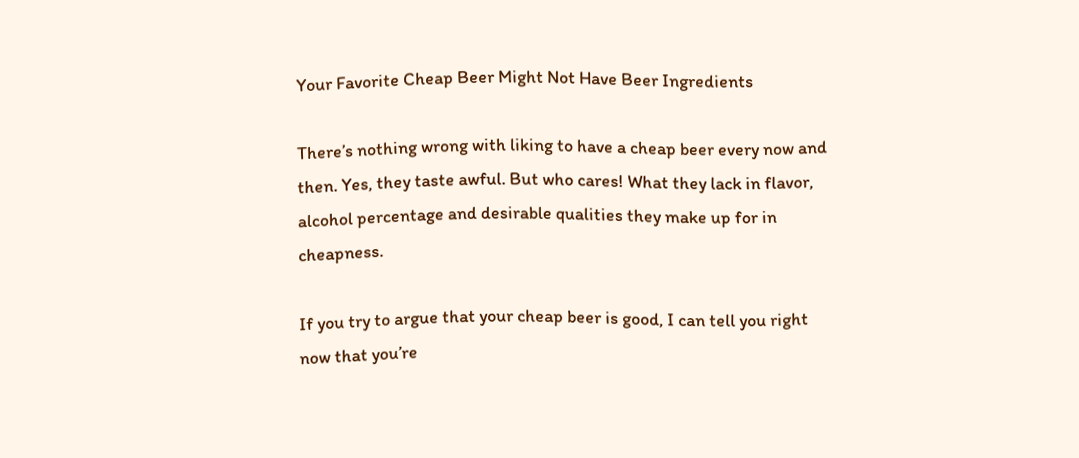Your Favorite Cheap Beer Might Not Have Beer Ingredients

There’s nothing wrong with liking to have a cheap beer every now and then. Yes, they taste awful. But who cares! What they lack in flavor, alcohol percentage and desirable qualities they make up for in cheapness.

If you try to argue that your cheap beer is good, I can tell you right now that you’re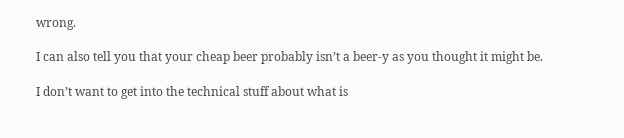wrong.

I can also tell you that your cheap beer probably isn’t a beer-y as you thought it might be.

I don’t want to get into the technical stuff about what is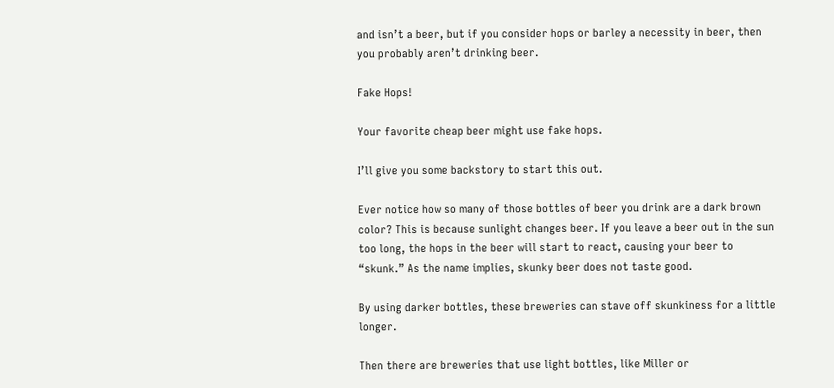and isn’t a beer, but if you consider hops or barley a necessity in beer, then you probably aren’t drinking beer.

Fake Hops!

Your favorite cheap beer might use fake hops.

I’ll give you some backstory to start this out.

Ever notice how so many of those bottles of beer you drink are a dark brown color? This is because sunlight changes beer. If you leave a beer out in the sun too long, the hops in the beer will start to react, causing your beer to “skunk.” As the name implies, skunky beer does not taste good.

By using darker bottles, these breweries can stave off skunkiness for a little longer.

Then there are breweries that use light bottles, like Miller or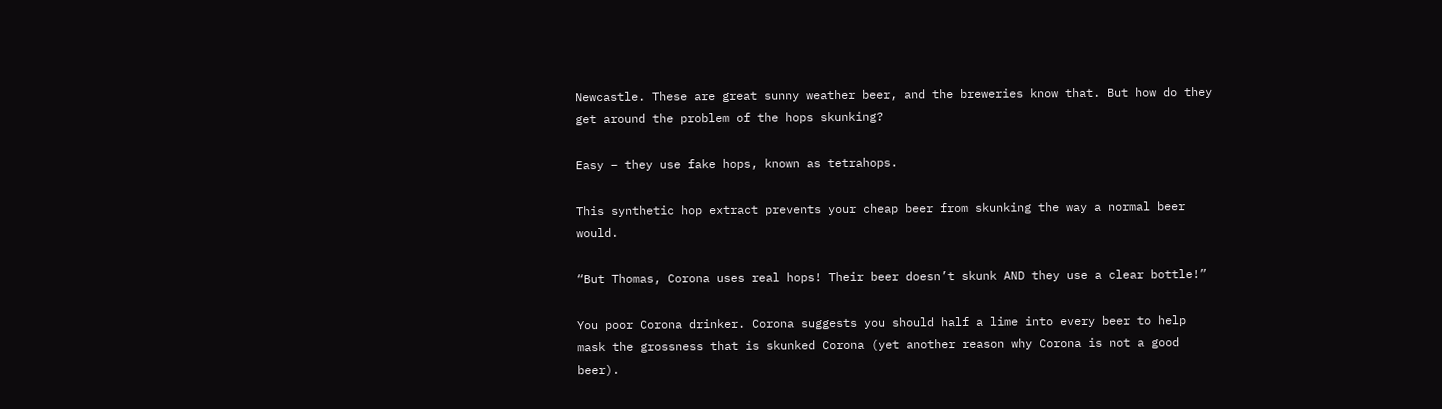Newcastle. These are great sunny weather beer, and the breweries know that. But how do they get around the problem of the hops skunking?

Easy – they use fake hops, known as tetrahops.

This synthetic hop extract prevents your cheap beer from skunking the way a normal beer would.

“But Thomas, Corona uses real hops! Their beer doesn’t skunk AND they use a clear bottle!”

You poor Corona drinker. Corona suggests you should half a lime into every beer to help mask the grossness that is skunked Corona (yet another reason why Corona is not a good beer).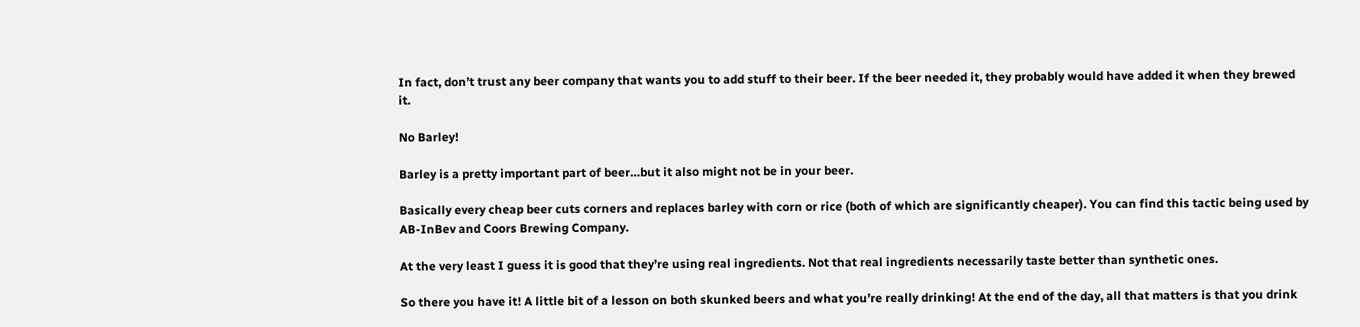In fact, don’t trust any beer company that wants you to add stuff to their beer. If the beer needed it, they probably would have added it when they brewed it.

No Barley!

Barley is a pretty important part of beer…but it also might not be in your beer.

Basically every cheap beer cuts corners and replaces barley with corn or rice (both of which are significantly cheaper). You can find this tactic being used by AB-InBev and Coors Brewing Company.

At the very least I guess it is good that they’re using real ingredients. Not that real ingredients necessarily taste better than synthetic ones.

So there you have it! A little bit of a lesson on both skunked beers and what you’re really drinking! At the end of the day, all that matters is that you drink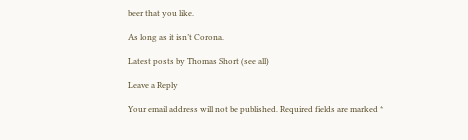beer that you like.

As long as it isn’t Corona.

Latest posts by Thomas Short (see all)

Leave a Reply

Your email address will not be published. Required fields are marked *